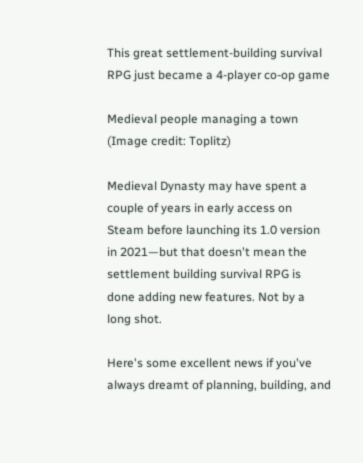This great settlement-building survival RPG just became a 4-player co-op game

Medieval people managing a town
(Image credit: Toplitz)

Medieval Dynasty may have spent a couple of years in early access on Steam before launching its 1.0 version in 2021—but that doesn't mean the settlement building survival RPG is done adding new features. Not by a long shot.

Here's some excellent news if you've always dreamt of planning, building, and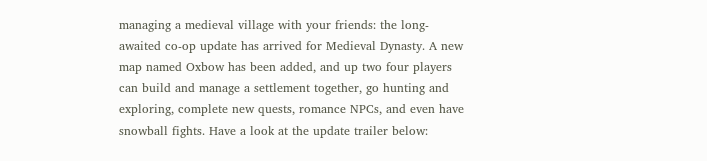managing a medieval village with your friends: the long-awaited co-op update has arrived for Medieval Dynasty. A new map named Oxbow has been added, and up two four players can build and manage a settlement together, go hunting and exploring, complete new quests, romance NPCs, and even have snowball fights. Have a look at the update trailer below: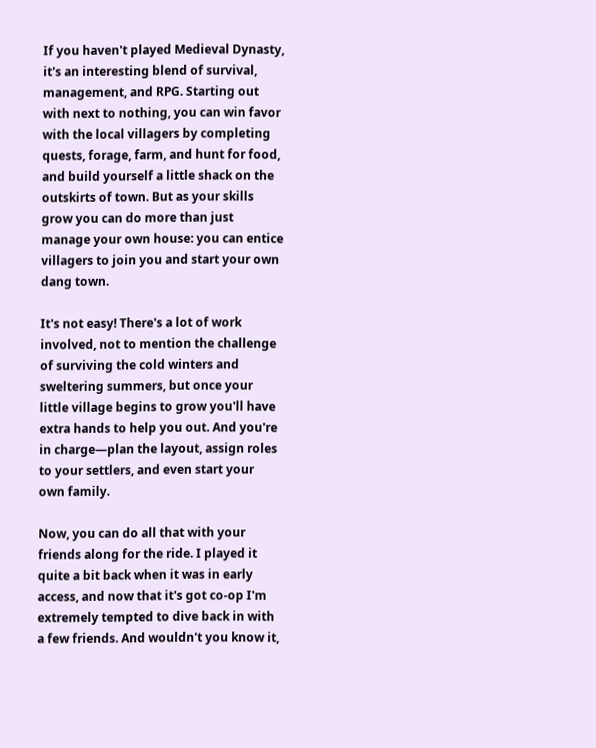If you haven't played Medieval Dynasty, it's an interesting blend of survival, management, and RPG. Starting out with next to nothing, you can win favor with the local villagers by completing quests, forage, farm, and hunt for food, and build yourself a little shack on the outskirts of town. But as your skills grow you can do more than just manage your own house: you can entice villagers to join you and start your own dang town.

It's not easy! There's a lot of work involved, not to mention the challenge of surviving the cold winters and sweltering summers, but once your little village begins to grow you'll have extra hands to help you out. And you're in charge—plan the layout, assign roles to your settlers, and even start your own family.

Now, you can do all that with your friends along for the ride. I played it quite a bit back when it was in early access, and now that it's got co-op I'm extremely tempted to dive back in with a few friends. And wouldn't you know it,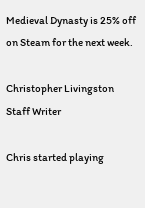Medieval Dynasty is 25% off on Steam for the next week.

Christopher Livingston
Staff Writer

Chris started playing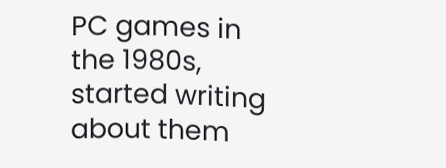PC games in the 1980s, started writing about them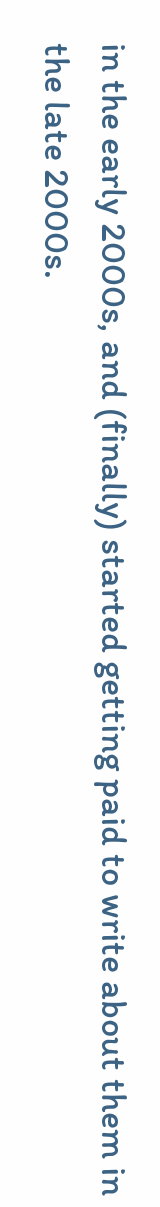in the early 2000s, and (finally) started getting paid to write about them in the late 2000s.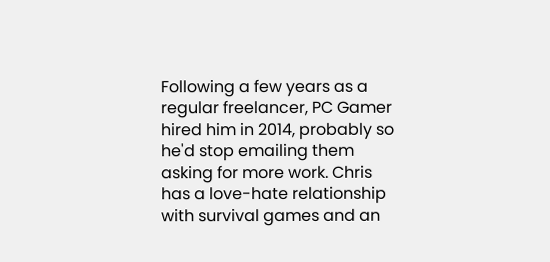Following a few years as a regular freelancer, PC Gamer hired him in 2014, probably so he'd stop emailing them asking for more work. Chris has a love-hate relationship with survival games and an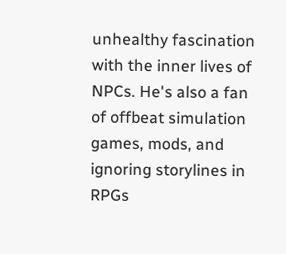unhealthy fascination with the inner lives of NPCs. He's also a fan of offbeat simulation games, mods, and ignoring storylines in RPGs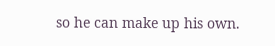so he can make up his own.